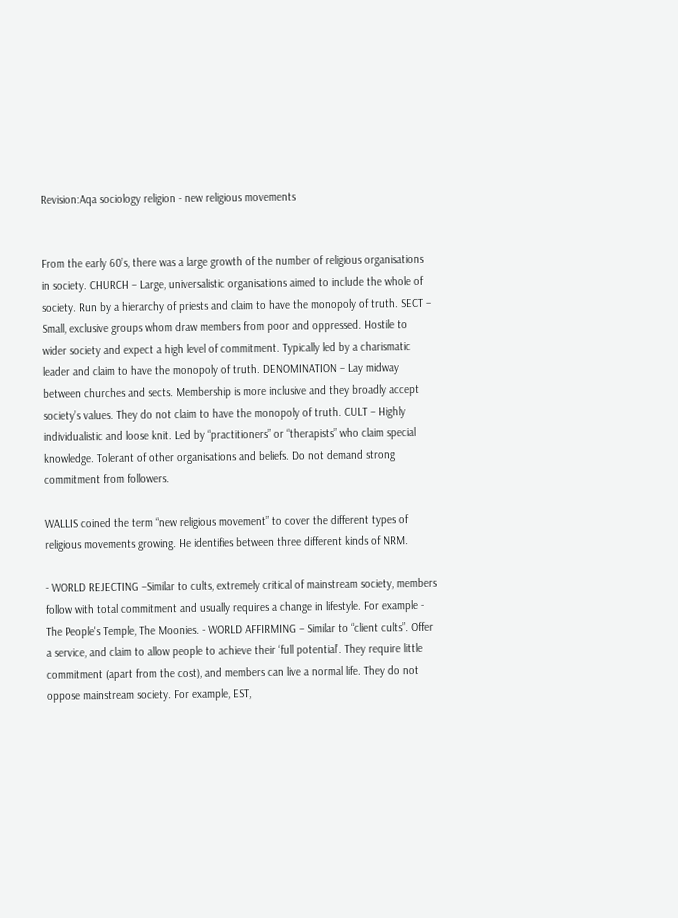Revision:Aqa sociology religion - new religious movements


From the early 60’s, there was a large growth of the number of religious organisations in society. CHURCH – Large, universalistic organisations aimed to include the whole of society. Run by a hierarchy of priests and claim to have the monopoly of truth. SECT – Small, exclusive groups whom draw members from poor and oppressed. Hostile to wider society and expect a high level of commitment. Typically led by a charismatic leader and claim to have the monopoly of truth. DENOMINATION – Lay midway between churches and sects. Membership is more inclusive and they broadly accept society’s values. They do not claim to have the monopoly of truth. CULT – Highly individualistic and loose knit. Led by “practitioners” or “therapists” who claim special knowledge. Tolerant of other organisations and beliefs. Do not demand strong commitment from followers.

WALLIS coined the term “new religious movement” to cover the different types of religious movements growing. He identifies between three different kinds of NRM.

- WORLD REJECTING –Similar to cults, extremely critical of mainstream society, members follow with total commitment and usually requires a change in lifestyle. For example - The People's Temple, The Moonies. - WORLD AFFIRMING – Similar to “client cults”. Offer a service, and claim to allow people to achieve their ‘full potential’. They require little commitment (apart from the cost), and members can live a normal life. They do not oppose mainstream society. For example, EST,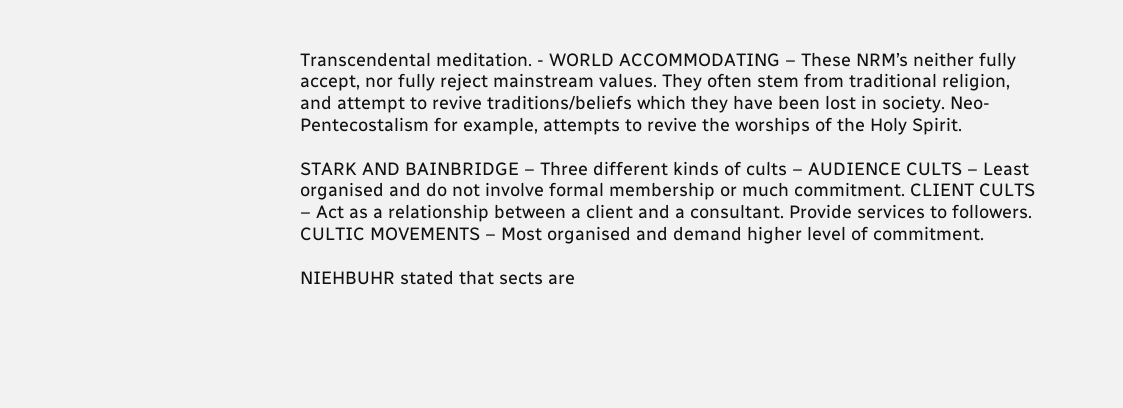Transcendental meditation. - WORLD ACCOMMODATING – These NRM’s neither fully accept, nor fully reject mainstream values. They often stem from traditional religion, and attempt to revive traditions/beliefs which they have been lost in society. Neo-Pentecostalism for example, attempts to revive the worships of the Holy Spirit.

STARK AND BAINBRIDGE – Three different kinds of cults – AUDIENCE CULTS – Least organised and do not involve formal membership or much commitment. CLIENT CULTS – Act as a relationship between a client and a consultant. Provide services to followers. CULTIC MOVEMENTS – Most organised and demand higher level of commitment.

NIEHBUHR stated that sects are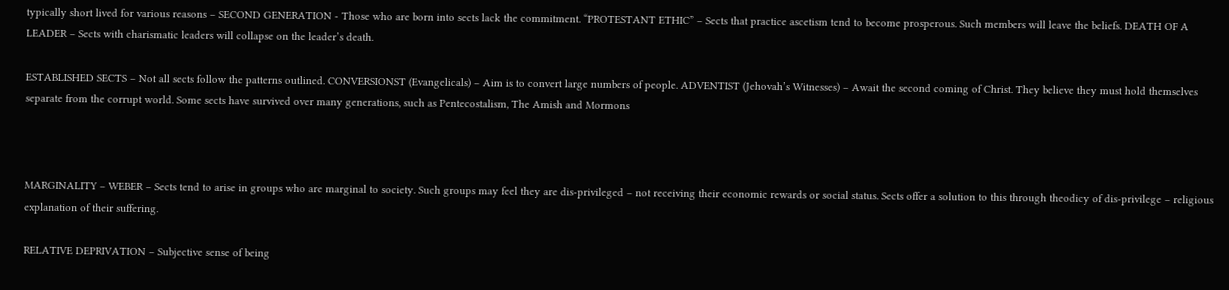typically short lived for various reasons – SECOND GENERATION - Those who are born into sects lack the commitment. “PROTESTANT ETHIC” – Sects that practice ascetism tend to become prosperous. Such members will leave the beliefs. DEATH OF A LEADER – Sects with charismatic leaders will collapse on the leader’s death.

ESTABLISHED SECTS – Not all sects follow the patterns outlined. CONVERSIONST (Evangelicals) – Aim is to convert large numbers of people. ADVENTIST (Jehovah’s Witnesses) – Await the second coming of Christ. They believe they must hold themselves separate from the corrupt world. Some sects have survived over many generations, such as Pentecostalism, The Amish and Mormons



MARGINALITY – WEBER – Sects tend to arise in groups who are marginal to society. Such groups may feel they are dis-privileged – not receiving their economic rewards or social status. Sects offer a solution to this through theodicy of dis-privilege – religious explanation of their suffering.

RELATIVE DEPRIVATION – Subjective sense of being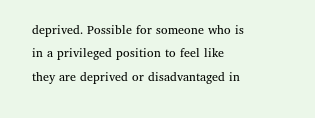deprived. Possible for someone who is in a privileged position to feel like they are deprived or disadvantaged in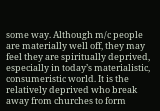some way. Although m/c people are materially well off, they may feel they are spiritually deprived, especially in today’s materialistic, consumeristic world. It is the relatively deprived who break away from churches to form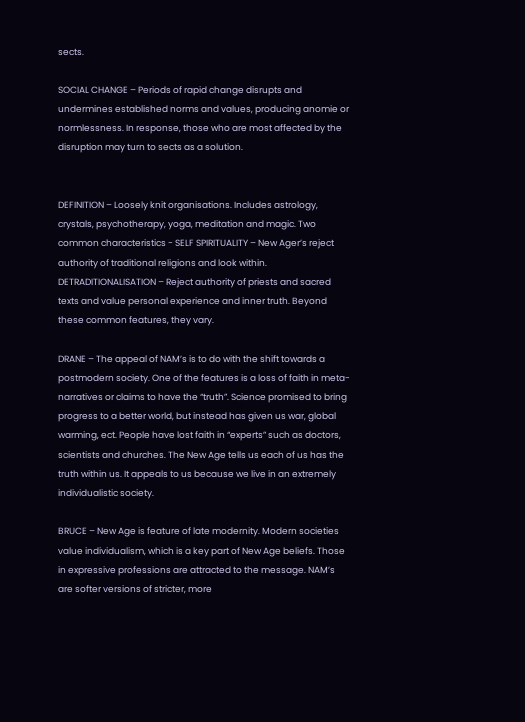sects.

SOCIAL CHANGE – Periods of rapid change disrupts and undermines established norms and values, producing anomie or normlessness. In response, those who are most affected by the disruption may turn to sects as a solution.


DEFINITION – Loosely knit organisations. Includes astrology, crystals, psychotherapy, yoga, meditation and magic. Two common characteristics - SELF SPIRITUALITY – New Ager’s reject authority of traditional religions and look within. DETRADITIONALISATION – Reject authority of priests and sacred texts and value personal experience and inner truth. Beyond these common features, they vary.

DRANE – The appeal of NAM’s is to do with the shift towards a postmodern society. One of the features is a loss of faith in meta-narratives or claims to have the “truth”. Science promised to bring progress to a better world, but instead has given us war, global warming, ect. People have lost faith in “experts” such as doctors, scientists and churches. The New Age tells us each of us has the truth within us. It appeals to us because we live in an extremely individualistic society.

BRUCE – New Age is feature of late modernity. Modern societies value individualism, which is a key part of New Age beliefs. Those in expressive professions are attracted to the message. NAM’s are softer versions of stricter, more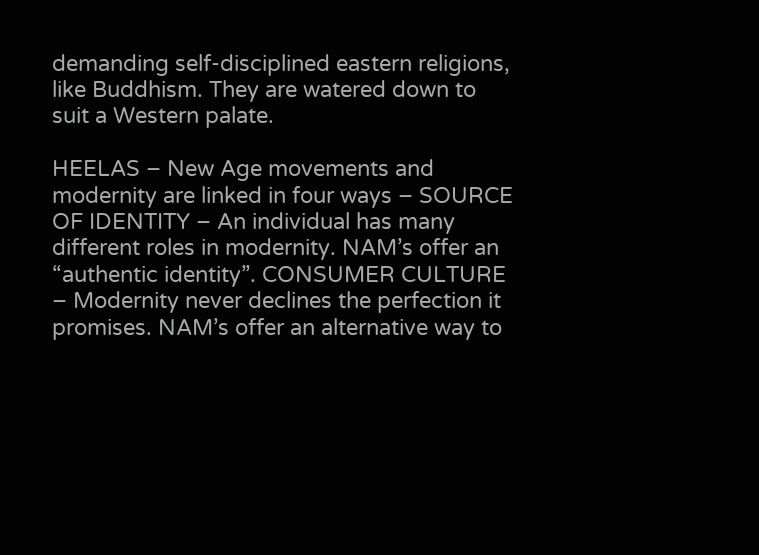demanding self-disciplined eastern religions, like Buddhism. They are watered down to suit a Western palate.

HEELAS – New Age movements and modernity are linked in four ways – SOURCE OF IDENTITY – An individual has many different roles in modernity. NAM’s offer an “authentic identity”. CONSUMER CULTURE – Modernity never declines the perfection it promises. NAM’s offer an alternative way to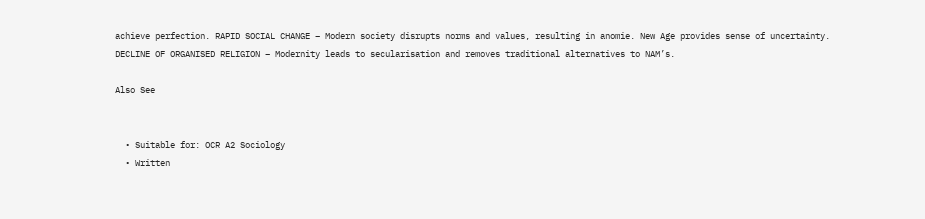achieve perfection. RAPID SOCIAL CHANGE – Modern society disrupts norms and values, resulting in anomie. New Age provides sense of uncertainty. DECLINE OF ORGANISED RELIGION – Modernity leads to secularisation and removes traditional alternatives to NAM’s.

Also See


  • Suitable for: OCR A2 Sociology
  • Written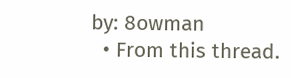by: 8owman
  • From this thread.